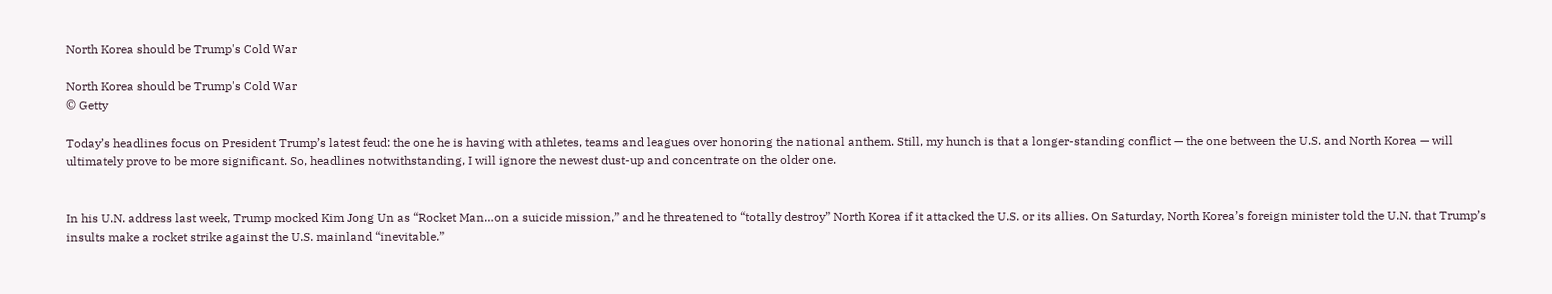North Korea should be Trump's Cold War

North Korea should be Trump's Cold War
© Getty

Today’s headlines focus on President Trump’s latest feud: the one he is having with athletes, teams and leagues over honoring the national anthem. Still, my hunch is that a longer-standing conflict — the one between the U.S. and North Korea — will ultimately prove to be more significant. So, headlines notwithstanding, I will ignore the newest dust-up and concentrate on the older one.


In his U.N. address last week, Trump mocked Kim Jong Un as “Rocket Man…on a suicide mission,” and he threatened to “totally destroy” North Korea if it attacked the U.S. or its allies. On Saturday, North Korea’s foreign minister told the U.N. that Trump’s insults make a rocket strike against the U.S. mainland “inevitable.”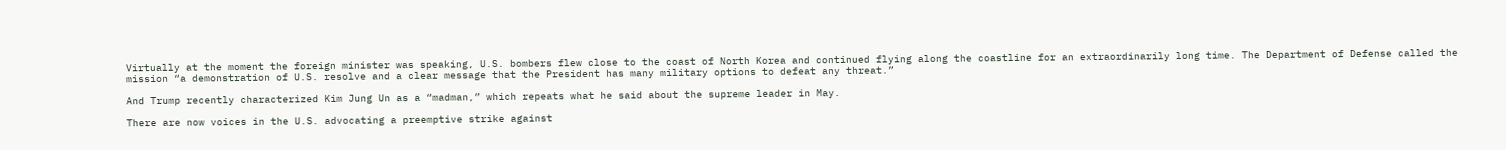Virtually at the moment the foreign minister was speaking, U.S. bombers flew close to the coast of North Korea and continued flying along the coastline for an extraordinarily long time. The Department of Defense called the mission “a demonstration of U.S. resolve and a clear message that the President has many military options to defeat any threat.”

And Trump recently characterized Kim Jung Un as a “madman,” which repeats what he said about the supreme leader in May.

There are now voices in the U.S. advocating a preemptive strike against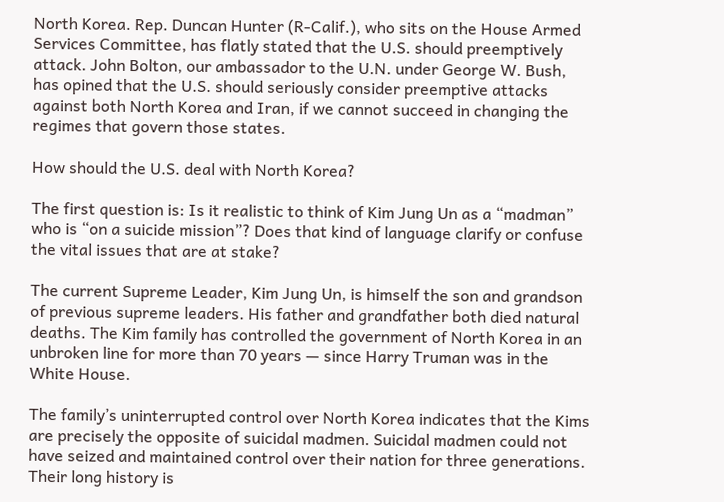North Korea. Rep. Duncan Hunter (R-Calif.), who sits on the House Armed Services Committee, has flatly stated that the U.S. should preemptively attack. John Bolton, our ambassador to the U.N. under George W. Bush, has opined that the U.S. should seriously consider preemptive attacks against both North Korea and Iran, if we cannot succeed in changing the regimes that govern those states.

How should the U.S. deal with North Korea?

The first question is: Is it realistic to think of Kim Jung Un as a “madman” who is “on a suicide mission”? Does that kind of language clarify or confuse the vital issues that are at stake?

The current Supreme Leader, Kim Jung Un, is himself the son and grandson of previous supreme leaders. His father and grandfather both died natural deaths. The Kim family has controlled the government of North Korea in an unbroken line for more than 70 years — since Harry Truman was in the White House.

The family’s uninterrupted control over North Korea indicates that the Kims are precisely the opposite of suicidal madmen. Suicidal madmen could not have seized and maintained control over their nation for three generations. Their long history is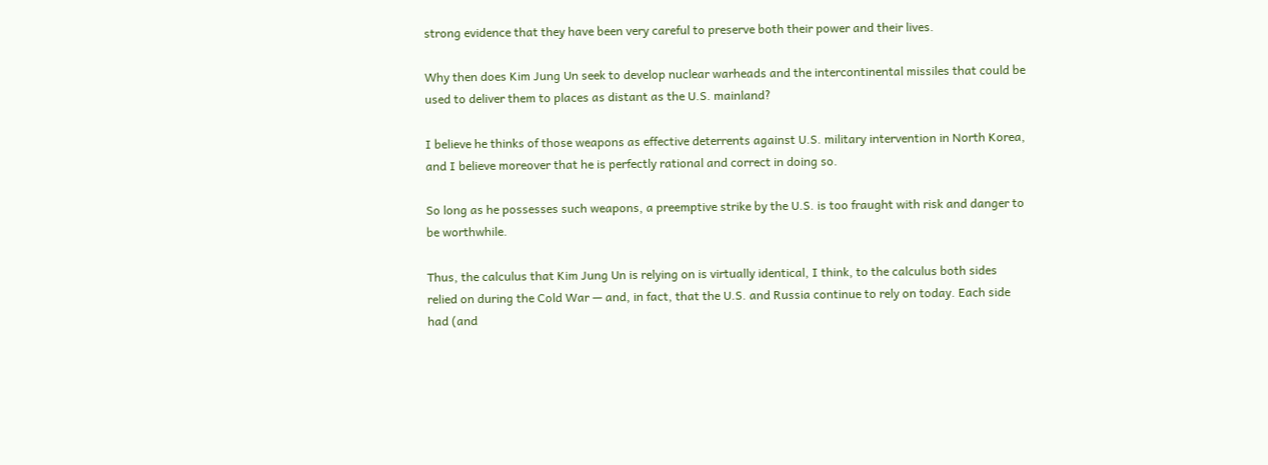strong evidence that they have been very careful to preserve both their power and their lives.

Why then does Kim Jung Un seek to develop nuclear warheads and the intercontinental missiles that could be used to deliver them to places as distant as the U.S. mainland?

I believe he thinks of those weapons as effective deterrents against U.S. military intervention in North Korea, and I believe moreover that he is perfectly rational and correct in doing so.

So long as he possesses such weapons, a preemptive strike by the U.S. is too fraught with risk and danger to be worthwhile.

Thus, the calculus that Kim Jung Un is relying on is virtually identical, I think, to the calculus both sides relied on during the Cold War — and, in fact, that the U.S. and Russia continue to rely on today. Each side had (and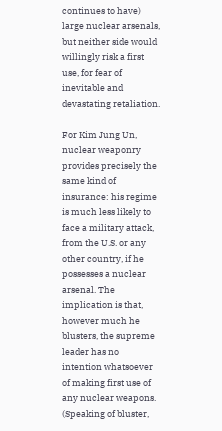continues to have) large nuclear arsenals, but neither side would willingly risk a first use, for fear of inevitable and devastating retaliation.

For Kim Jung Un, nuclear weaponry provides precisely the same kind of insurance: his regime is much less likely to face a military attack, from the U.S. or any other country, if he possesses a nuclear arsenal. The implication is that, however much he blusters, the supreme leader has no intention whatsoever of making first use of any nuclear weapons. (Speaking of bluster,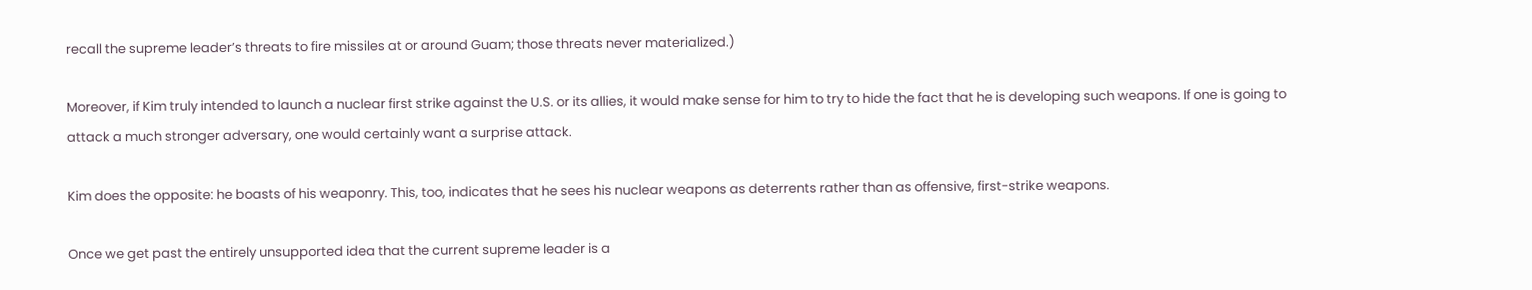recall the supreme leader’s threats to fire missiles at or around Guam; those threats never materialized.)

Moreover, if Kim truly intended to launch a nuclear first strike against the U.S. or its allies, it would make sense for him to try to hide the fact that he is developing such weapons. If one is going to attack a much stronger adversary, one would certainly want a surprise attack.

Kim does the opposite: he boasts of his weaponry. This, too, indicates that he sees his nuclear weapons as deterrents rather than as offensive, first-strike weapons.

Once we get past the entirely unsupported idea that the current supreme leader is a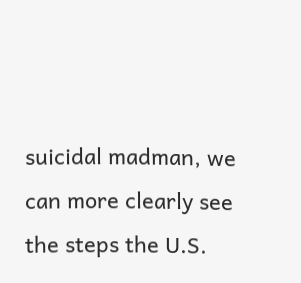suicidal madman, we can more clearly see the steps the U.S.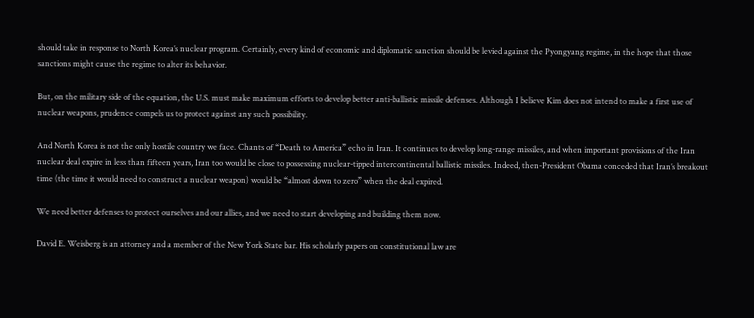should take in response to North Korea’s nuclear program. Certainly, every kind of economic and diplomatic sanction should be levied against the Pyongyang regime, in the hope that those sanctions might cause the regime to alter its behavior.

But, on the military side of the equation, the U.S. must make maximum efforts to develop better anti-ballistic missile defenses. Although I believe Kim does not intend to make a first use of nuclear weapons, prudence compels us to protect against any such possibility.

And North Korea is not the only hostile country we face. Chants of “Death to America” echo in Iran. It continues to develop long-range missiles, and when important provisions of the Iran nuclear deal expire in less than fifteen years, Iran too would be close to possessing nuclear-tipped intercontinental ballistic missiles. Indeed, then-President Obama conceded that Iran’s breakout time (the time it would need to construct a nuclear weapon) would be “almost down to zero” when the deal expired.

We need better defenses to protect ourselves and our allies, and we need to start developing and building them now.

David E. Weisberg is an attorney and a member of the New York State bar. His scholarly papers on constitutional law are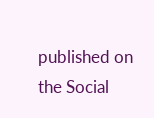published on the Social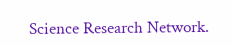Science Research Network.